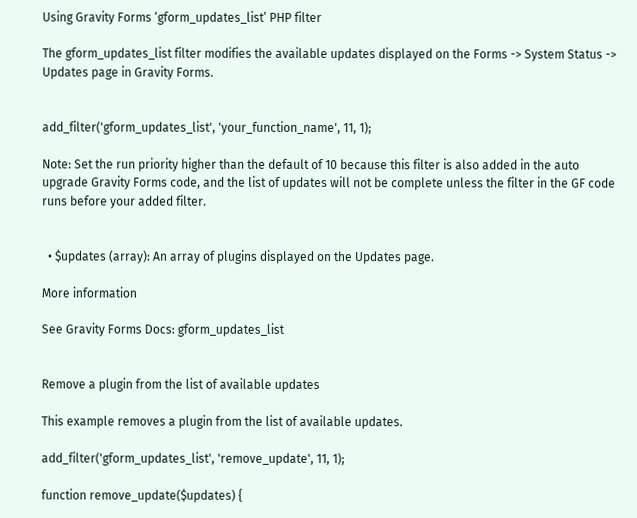Using Gravity Forms ‘gform_updates_list’ PHP filter

The gform_updates_list filter modifies the available updates displayed on the Forms -> System Status -> Updates page in Gravity Forms.


add_filter('gform_updates_list', 'your_function_name', 11, 1);

Note: Set the run priority higher than the default of 10 because this filter is also added in the auto upgrade Gravity Forms code, and the list of updates will not be complete unless the filter in the GF code runs before your added filter.


  • $updates (array): An array of plugins displayed on the Updates page.

More information

See Gravity Forms Docs: gform_updates_list


Remove a plugin from the list of available updates

This example removes a plugin from the list of available updates.

add_filter('gform_updates_list', 'remove_update', 11, 1);

function remove_update($updates) {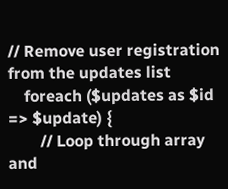// Remove user registration from the updates list
    foreach ($updates as $id => $update) {
        // Loop through array and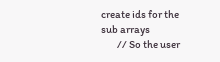create ids for the sub arrays
        // So the user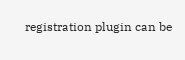registration plugin can be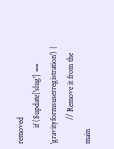removed
        if ($update['slug'] == 'gravityformsuserregistration') {
            // Remove it from the main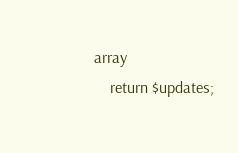array
    return $updates;